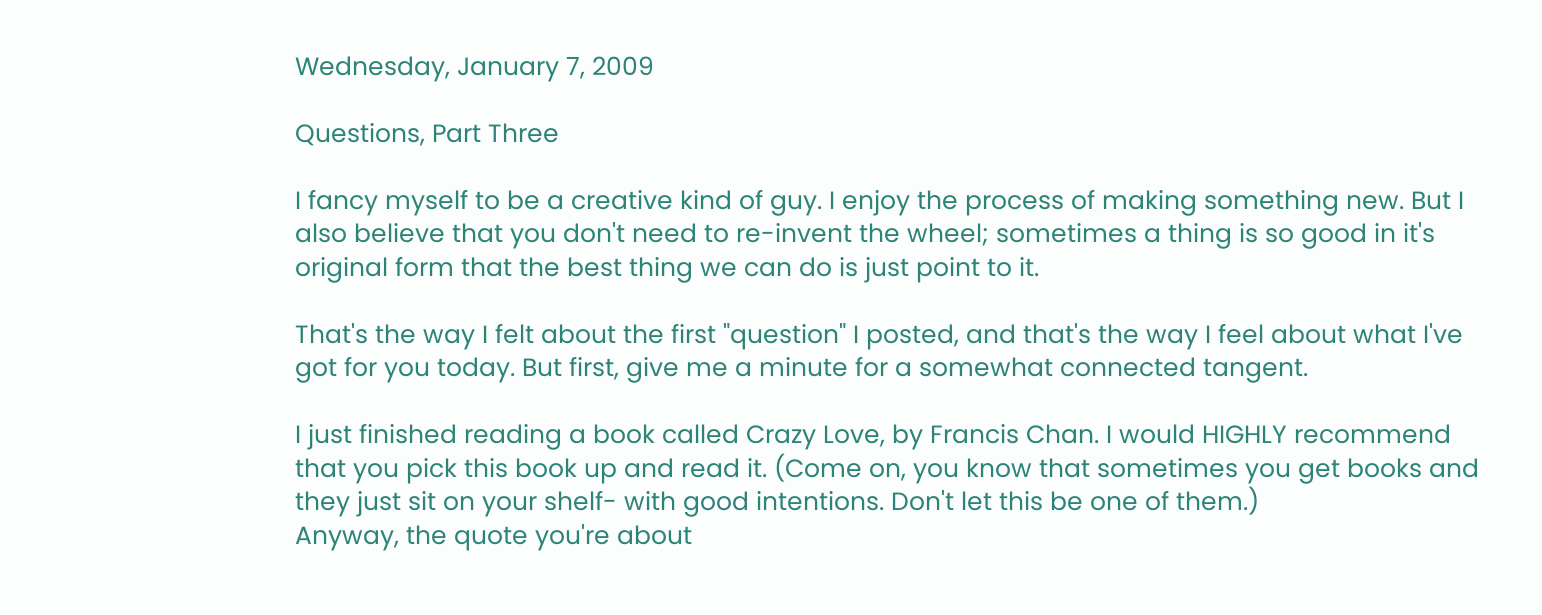Wednesday, January 7, 2009

Questions, Part Three

I fancy myself to be a creative kind of guy. I enjoy the process of making something new. But I also believe that you don't need to re-invent the wheel; sometimes a thing is so good in it's original form that the best thing we can do is just point to it.

That's the way I felt about the first "question" I posted, and that's the way I feel about what I've got for you today. But first, give me a minute for a somewhat connected tangent.

I just finished reading a book called Crazy Love, by Francis Chan. I would HIGHLY recommend that you pick this book up and read it. (Come on, you know that sometimes you get books and they just sit on your shelf- with good intentions. Don't let this be one of them.)
Anyway, the quote you're about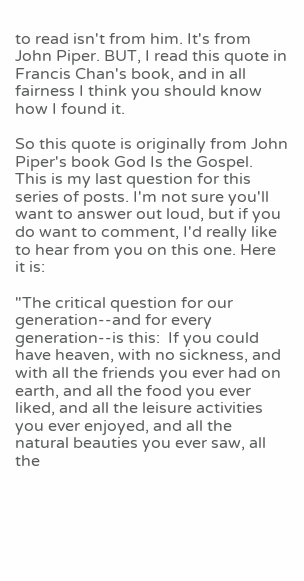to read isn't from him. It's from John Piper. BUT, I read this quote in Francis Chan's book, and in all fairness I think you should know how I found it.

So this quote is originally from John Piper's book God Is the Gospel. This is my last question for this series of posts. I'm not sure you'll want to answer out loud, but if you do want to comment, I'd really like to hear from you on this one. Here it is:

"The critical question for our generation--and for every generation--is this:  If you could have heaven, with no sickness, and with all the friends you ever had on earth, and all the food you ever liked, and all the leisure activities you ever enjoyed, and all the natural beauties you ever saw, all the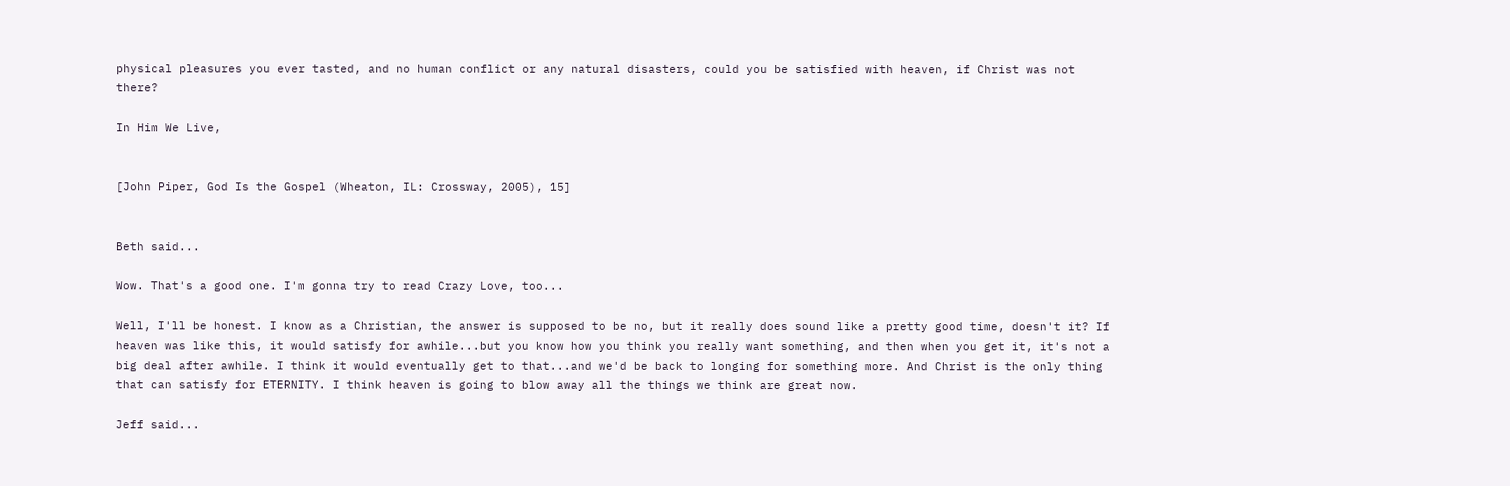physical pleasures you ever tasted, and no human conflict or any natural disasters, could you be satisfied with heaven, if Christ was not there?

In Him We Live,


[John Piper, God Is the Gospel (Wheaton, IL: Crossway, 2005), 15]


Beth said...

Wow. That's a good one. I'm gonna try to read Crazy Love, too...

Well, I'll be honest. I know as a Christian, the answer is supposed to be no, but it really does sound like a pretty good time, doesn't it? If heaven was like this, it would satisfy for awhile...but you know how you think you really want something, and then when you get it, it's not a big deal after awhile. I think it would eventually get to that...and we'd be back to longing for something more. And Christ is the only thing that can satisfy for ETERNITY. I think heaven is going to blow away all the things we think are great now.

Jeff said...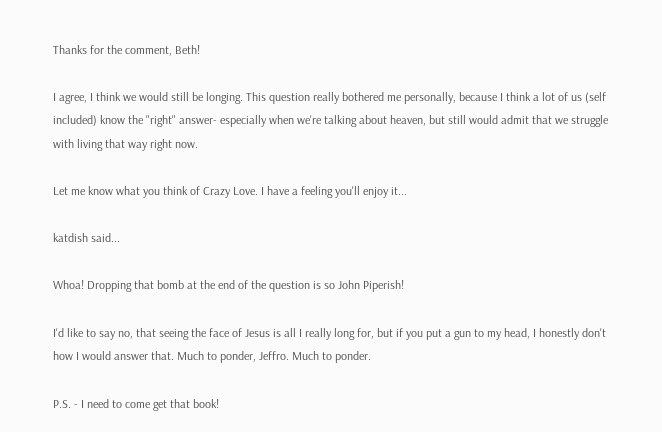Thanks for the comment, Beth!

I agree, I think we would still be longing. This question really bothered me personally, because I think a lot of us (self included) know the "right" answer- especially when we're talking about heaven, but still would admit that we struggle with living that way right now.

Let me know what you think of Crazy Love. I have a feeling you'll enjoy it...

katdish said...

Whoa! Dropping that bomb at the end of the question is so John Piperish!

I'd like to say no, that seeing the face of Jesus is all I really long for, but if you put a gun to my head, I honestly don't how I would answer that. Much to ponder, Jeffro. Much to ponder.

P.S. - I need to come get that book!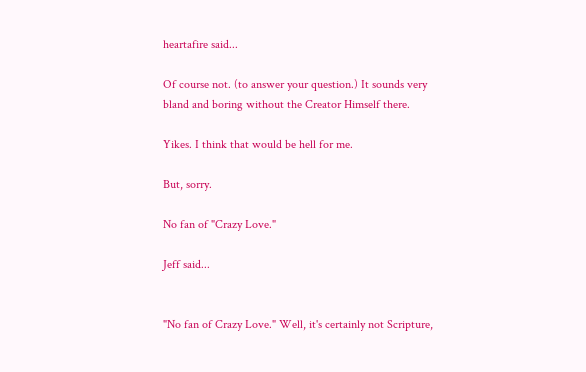heartafire said...

Of course not. (to answer your question.) It sounds very bland and boring without the Creator Himself there.

Yikes. I think that would be hell for me.

But, sorry.

No fan of "Crazy Love."

Jeff said...


"No fan of Crazy Love." Well, it's certainly not Scripture,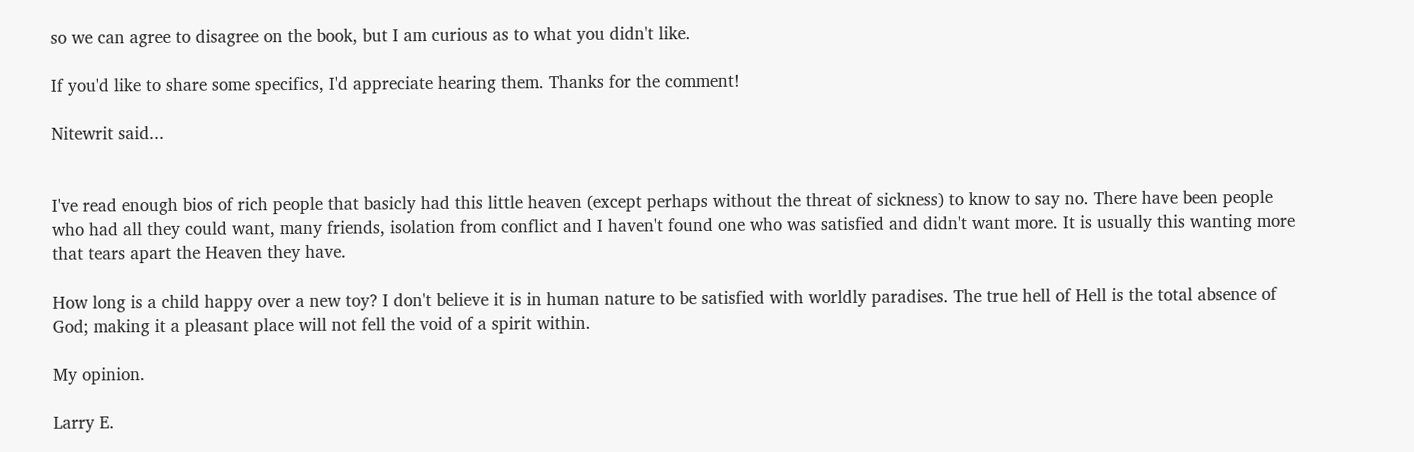so we can agree to disagree on the book, but I am curious as to what you didn't like.

If you'd like to share some specifics, I'd appreciate hearing them. Thanks for the comment!

Nitewrit said...


I've read enough bios of rich people that basicly had this little heaven (except perhaps without the threat of sickness) to know to say no. There have been people who had all they could want, many friends, isolation from conflict and I haven't found one who was satisfied and didn't want more. It is usually this wanting more that tears apart the Heaven they have.

How long is a child happy over a new toy? I don't believe it is in human nature to be satisfied with worldly paradises. The true hell of Hell is the total absence of God; making it a pleasant place will not fell the void of a spirit within.

My opinion.

Larry E.